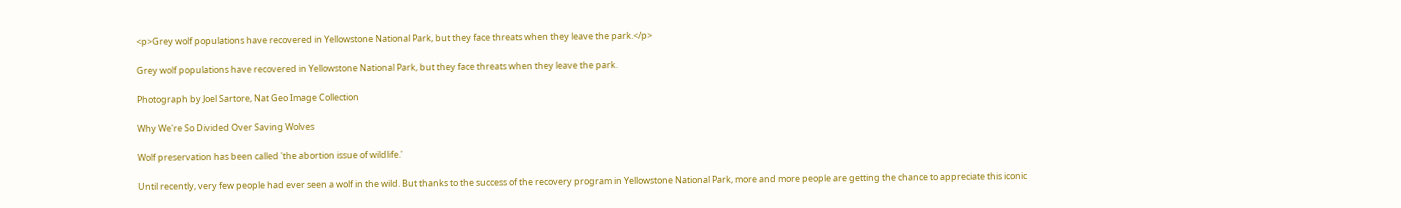<p>Grey wolf populations have recovered in Yellowstone National Park, but they face threats when they leave the park.</p>

Grey wolf populations have recovered in Yellowstone National Park, but they face threats when they leave the park.

Photograph by Joel Sartore, Nat Geo Image Collection

Why We're So Divided Over Saving Wolves

Wolf preservation has been called 'the abortion issue of wildlife.'

Until recently, very few people had ever seen a wolf in the wild. But thanks to the success of the recovery program in Yellowstone National Park, more and more people are getting the chance to appreciate this iconic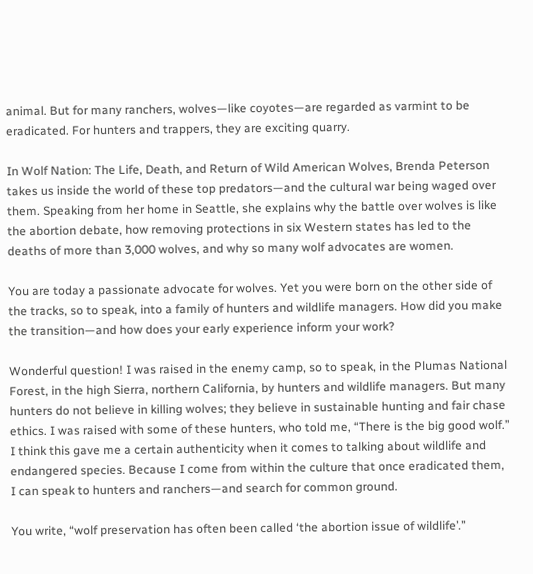animal. But for many ranchers, wolves—like coyotes—are regarded as varmint to be eradicated. For hunters and trappers, they are exciting quarry.

In Wolf Nation: The Life, Death, and Return of Wild American Wolves, Brenda Peterson takes us inside the world of these top predators—and the cultural war being waged over them. Speaking from her home in Seattle, she explains why the battle over wolves is like the abortion debate, how removing protections in six Western states has led to the deaths of more than 3,000 wolves, and why so many wolf advocates are women.

You are today a passionate advocate for wolves. Yet you were born on the other side of the tracks, so to speak, into a family of hunters and wildlife managers. How did you make the transition—and how does your early experience inform your work?

Wonderful question! I was raised in the enemy camp, so to speak, in the Plumas National Forest, in the high Sierra, northern California, by hunters and wildlife managers. But many hunters do not believe in killing wolves; they believe in sustainable hunting and fair chase ethics. I was raised with some of these hunters, who told me, “There is the big good wolf.” I think this gave me a certain authenticity when it comes to talking about wildlife and endangered species. Because I come from within the culture that once eradicated them, I can speak to hunters and ranchers—and search for common ground.

You write, “wolf preservation has often been called ‘the abortion issue of wildlife’.’’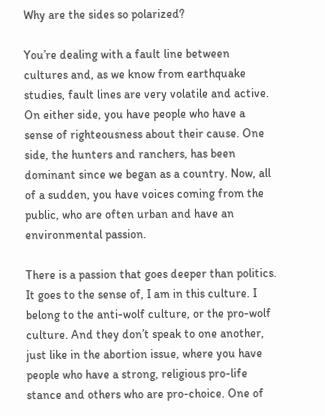Why are the sides so polarized?

You’re dealing with a fault line between cultures and, as we know from earthquake studies, fault lines are very volatile and active. On either side, you have people who have a sense of righteousness about their cause. One side, the hunters and ranchers, has been dominant since we began as a country. Now, all of a sudden, you have voices coming from the public, who are often urban and have an environmental passion.

There is a passion that goes deeper than politics. It goes to the sense of, I am in this culture. I belong to the anti-wolf culture, or the pro-wolf culture. And they don’t speak to one another, just like in the abortion issue, where you have people who have a strong, religious pro-life stance and others who are pro-choice. One of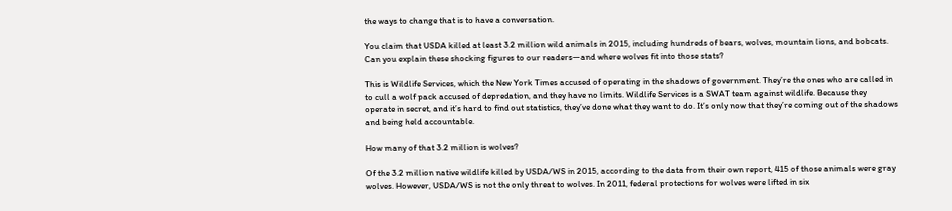the ways to change that is to have a conversation.

You claim that USDA killed at least 3.2 million wild animals in 2015, including hundreds of bears, wolves, mountain lions, and bobcats. Can you explain these shocking figures to our readers—and where wolves fit into those stats?

This is Wildlife Services, which the New York Times accused of operating in the shadows of government. They’re the ones who are called in to cull a wolf pack accused of depredation, and they have no limits. Wildlife Services is a SWAT team against wildlife. Because they operate in secret, and it’s hard to find out statistics, they’ve done what they want to do. It’s only now that they’re coming out of the shadows and being held accountable.

How many of that 3.2 million is wolves?

Of the 3.2 million native wildlife killed by USDA/WS in 2015, according to the data from their own report, 415 of those animals were gray wolves. However, USDA/WS is not the only threat to wolves. In 2011, federal protections for wolves were lifted in six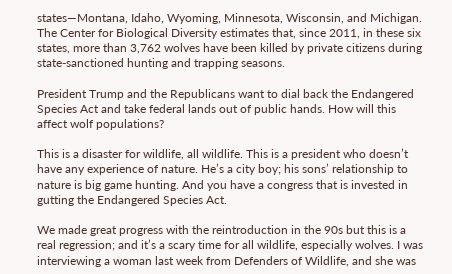states—Montana, Idaho, Wyoming, Minnesota, Wisconsin, and Michigan. The Center for Biological Diversity estimates that, since 2011, in these six states, more than 3,762 wolves have been killed by private citizens during state-sanctioned hunting and trapping seasons.

President Trump and the Republicans want to dial back the Endangered Species Act and take federal lands out of public hands. How will this affect wolf populations?

This is a disaster for wildlife, all wildlife. This is a president who doesn’t have any experience of nature. He’s a city boy; his sons’ relationship to nature is big game hunting. And you have a congress that is invested in gutting the Endangered Species Act.

We made great progress with the reintroduction in the 90s but this is a real regression; and it’s a scary time for all wildlife, especially wolves. I was interviewing a woman last week from Defenders of Wildlife, and she was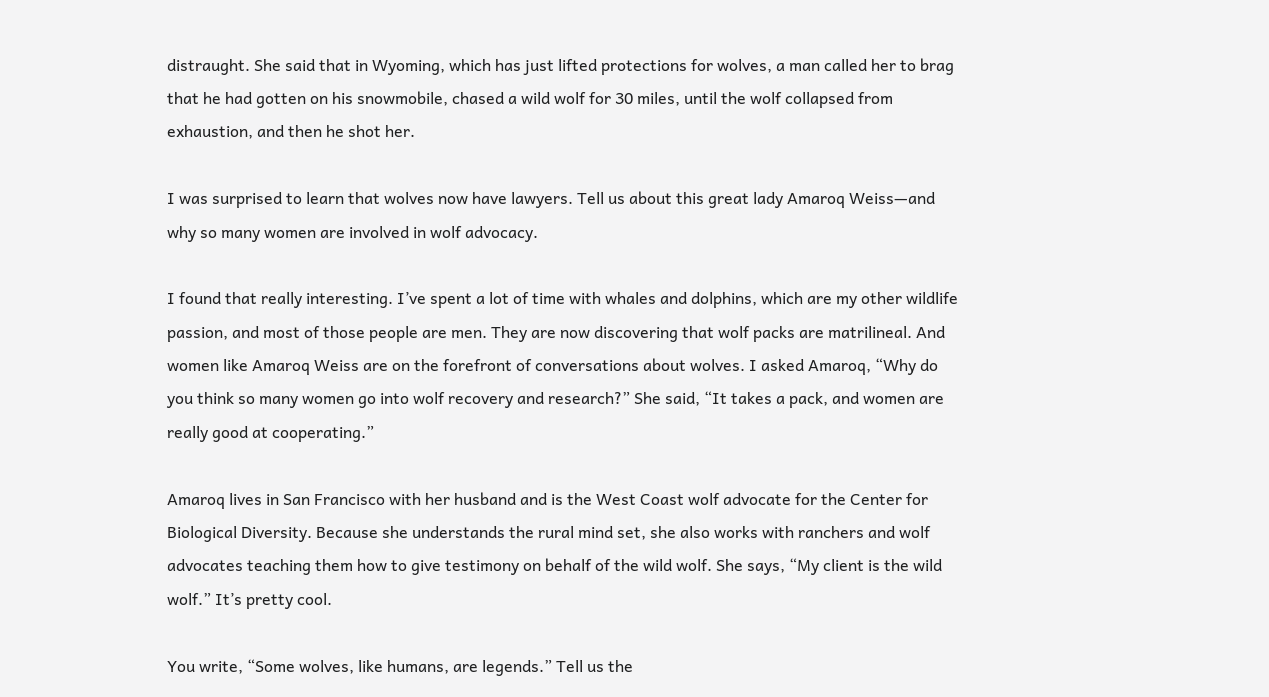distraught. She said that in Wyoming, which has just lifted protections for wolves, a man called her to brag that he had gotten on his snowmobile, chased a wild wolf for 30 miles, until the wolf collapsed from exhaustion, and then he shot her.

I was surprised to learn that wolves now have lawyers. Tell us about this great lady Amaroq Weiss—and why so many women are involved in wolf advocacy.

I found that really interesting. I’ve spent a lot of time with whales and dolphins, which are my other wildlife passion, and most of those people are men. They are now discovering that wolf packs are matrilineal. And women like Amaroq Weiss are on the forefront of conversations about wolves. I asked Amaroq, “Why do you think so many women go into wolf recovery and research?” She said, “It takes a pack, and women are really good at cooperating.”

Amaroq lives in San Francisco with her husband and is the West Coast wolf advocate for the Center for Biological Diversity. Because she understands the rural mind set, she also works with ranchers and wolf advocates teaching them how to give testimony on behalf of the wild wolf. She says, “My client is the wild wolf.” It’s pretty cool.

You write, “Some wolves, like humans, are legends.” Tell us the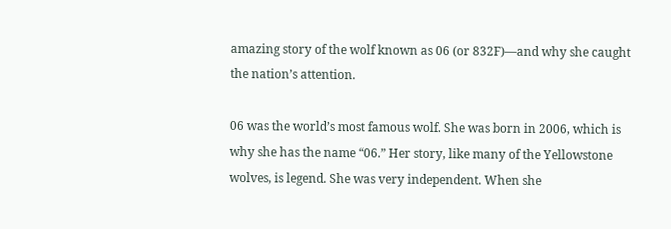amazing story of the wolf known as 06 (or 832F)—and why she caught the nation’s attention.

06 was the world’s most famous wolf. She was born in 2006, which is why she has the name “06.” Her story, like many of the Yellowstone wolves, is legend. She was very independent. When she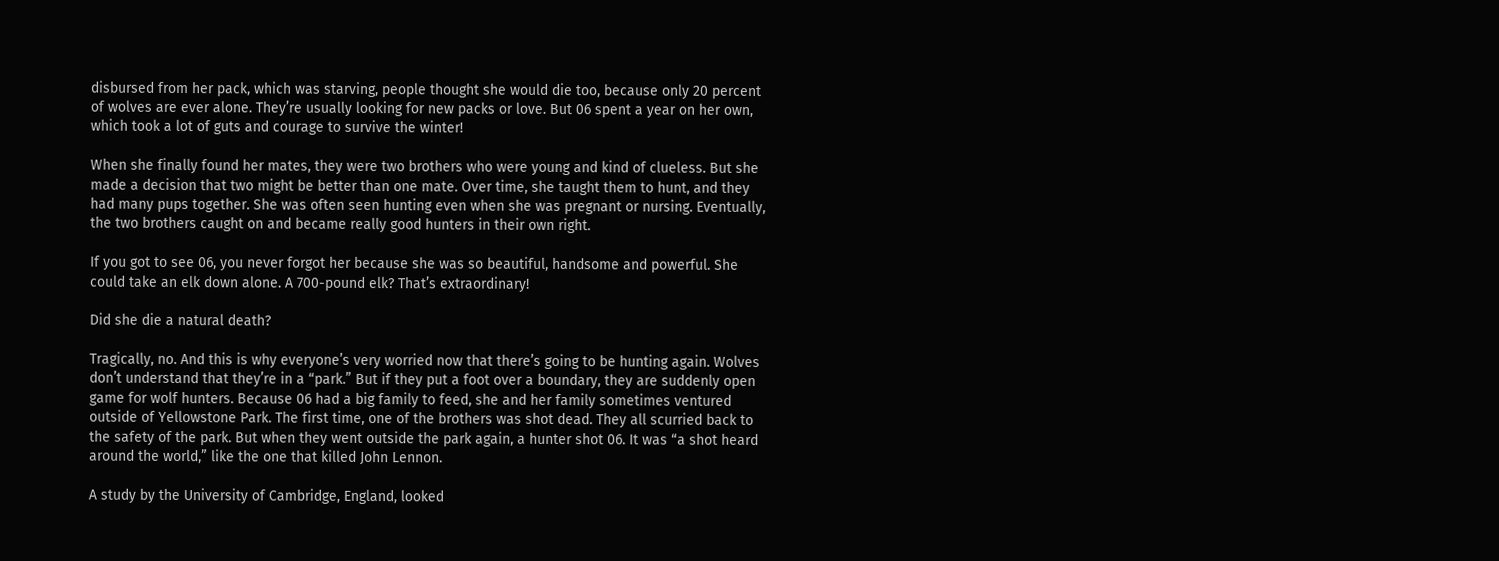disbursed from her pack, which was starving, people thought she would die too, because only 20 percent of wolves are ever alone. They’re usually looking for new packs or love. But 06 spent a year on her own, which took a lot of guts and courage to survive the winter!

When she finally found her mates, they were two brothers who were young and kind of clueless. But she made a decision that two might be better than one mate. Over time, she taught them to hunt, and they had many pups together. She was often seen hunting even when she was pregnant or nursing. Eventually, the two brothers caught on and became really good hunters in their own right.

If you got to see 06, you never forgot her because she was so beautiful, handsome and powerful. She could take an elk down alone. A 700-pound elk? That’s extraordinary!

Did she die a natural death?

Tragically, no. And this is why everyone’s very worried now that there’s going to be hunting again. Wolves don’t understand that they’re in a “park.” But if they put a foot over a boundary, they are suddenly open game for wolf hunters. Because 06 had a big family to feed, she and her family sometimes ventured outside of Yellowstone Park. The first time, one of the brothers was shot dead. They all scurried back to the safety of the park. But when they went outside the park again, a hunter shot 06. It was “a shot heard around the world,” like the one that killed John Lennon.

A study by the University of Cambridge, England, looked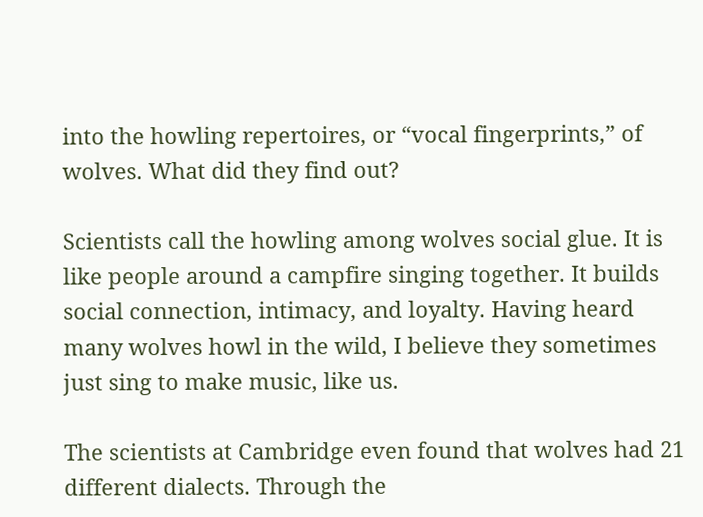into the howling repertoires, or “vocal fingerprints,” of wolves. What did they find out?

Scientists call the howling among wolves social glue. It is like people around a campfire singing together. It builds social connection, intimacy, and loyalty. Having heard many wolves howl in the wild, I believe they sometimes just sing to make music, like us.

The scientists at Cambridge even found that wolves had 21 different dialects. Through the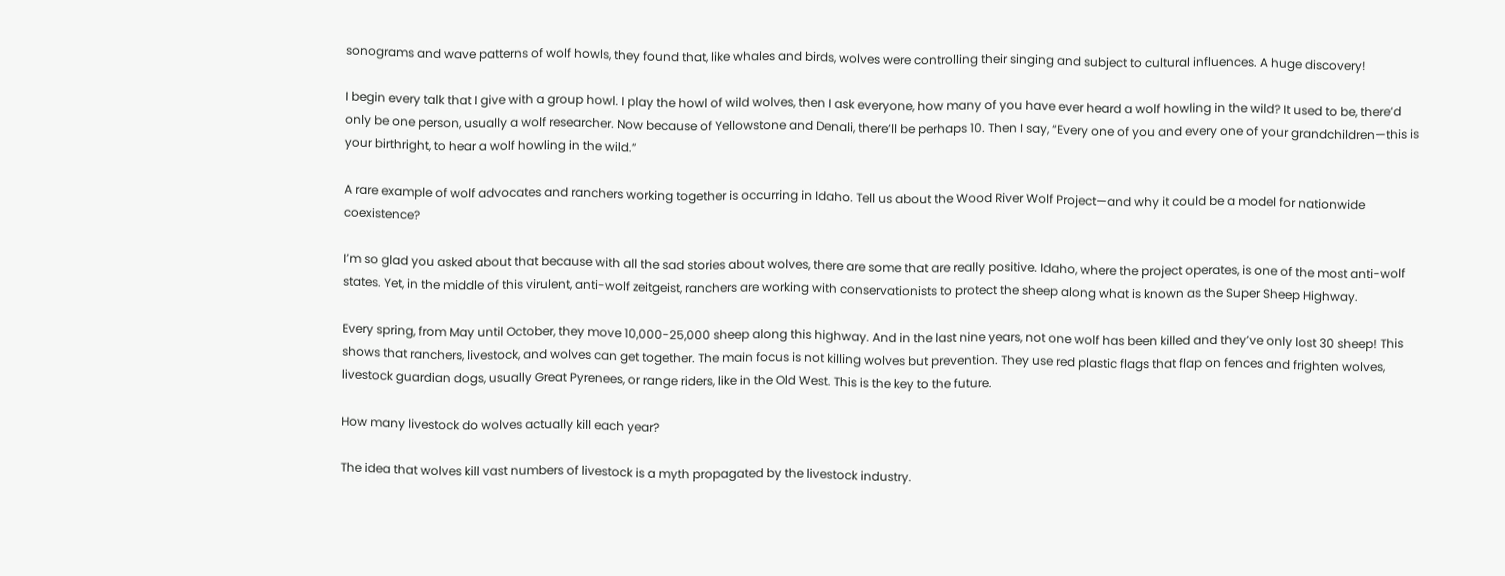sonograms and wave patterns of wolf howls, they found that, like whales and birds, wolves were controlling their singing and subject to cultural influences. A huge discovery!

I begin every talk that I give with a group howl. I play the howl of wild wolves, then I ask everyone, how many of you have ever heard a wolf howling in the wild? It used to be, there’d only be one person, usually a wolf researcher. Now because of Yellowstone and Denali, there’ll be perhaps 10. Then I say, “Every one of you and every one of your grandchildren—this is your birthright, to hear a wolf howling in the wild.”

A rare example of wolf advocates and ranchers working together is occurring in Idaho. Tell us about the Wood River Wolf Project—and why it could be a model for nationwide coexistence?

I’m so glad you asked about that because with all the sad stories about wolves, there are some that are really positive. Idaho, where the project operates, is one of the most anti-wolf states. Yet, in the middle of this virulent, anti-wolf zeitgeist, ranchers are working with conservationists to protect the sheep along what is known as the Super Sheep Highway.

Every spring, from May until October, they move 10,000-25,000 sheep along this highway. And in the last nine years, not one wolf has been killed and they’ve only lost 30 sheep! This shows that ranchers, livestock, and wolves can get together. The main focus is not killing wolves but prevention. They use red plastic flags that flap on fences and frighten wolves, livestock guardian dogs, usually Great Pyrenees, or range riders, like in the Old West. This is the key to the future.

How many livestock do wolves actually kill each year?

The idea that wolves kill vast numbers of livestock is a myth propagated by the livestock industry.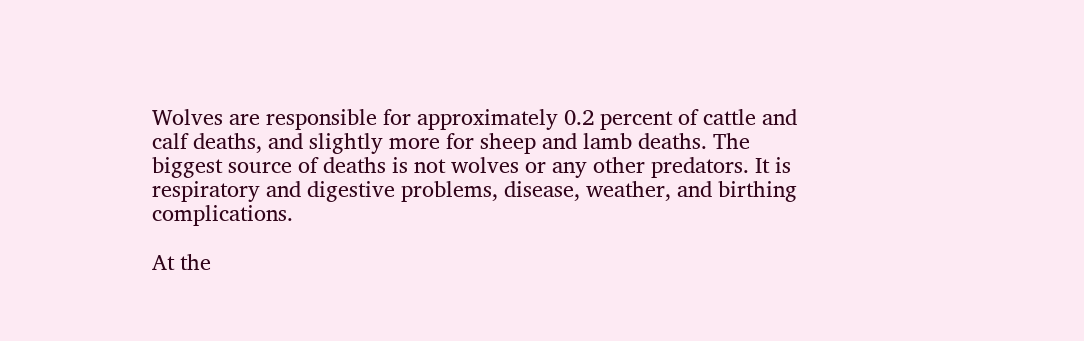Wolves are responsible for approximately 0.2 percent of cattle and calf deaths, and slightly more for sheep and lamb deaths. The biggest source of deaths is not wolves or any other predators. It is respiratory and digestive problems, disease, weather, and birthing complications.

At the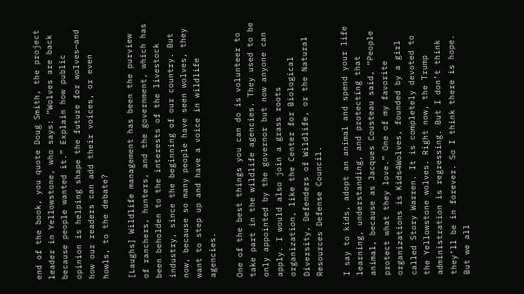end of the book, you quote Doug Smith, the project leader in Yellowstone, who says: “Wolves are back because people wanted it.” Explain how public opinion is helping shape the future for wolves—and how our readers can add their voices, or even howls, to the debate?

[Laughs] Wildlife management has been the purview of ranchers, hunters, and the government, which has been beholden to the interests of the livestock industry, since the beginning of our country. But now, because so many people have seen wolves, they want to step up and have a voice in wildlife agencies.

One of the best things you can do is volunteer to take part in the wildlife agencies. They used to be only appointed by the governor but now anyone can apply. I would also join a grass roots organization, like the Center for Biological Diversity, Defenders of Wildlife, or the Natural Resources Defense Council.

I say to kids, adopt an animal and spend your life learning, understanding, and protecting that animal, because as Jacques Cousteau said, “People protect what they love.” One of my favorite organizations is Kids4Wolves, founded by a girl called Story Warren. It is completely devoted to the Yellowstone wolves. Right now, the Trump administration is regressing. But I don’t think they’ll be in forever. So I think there is hope. But we all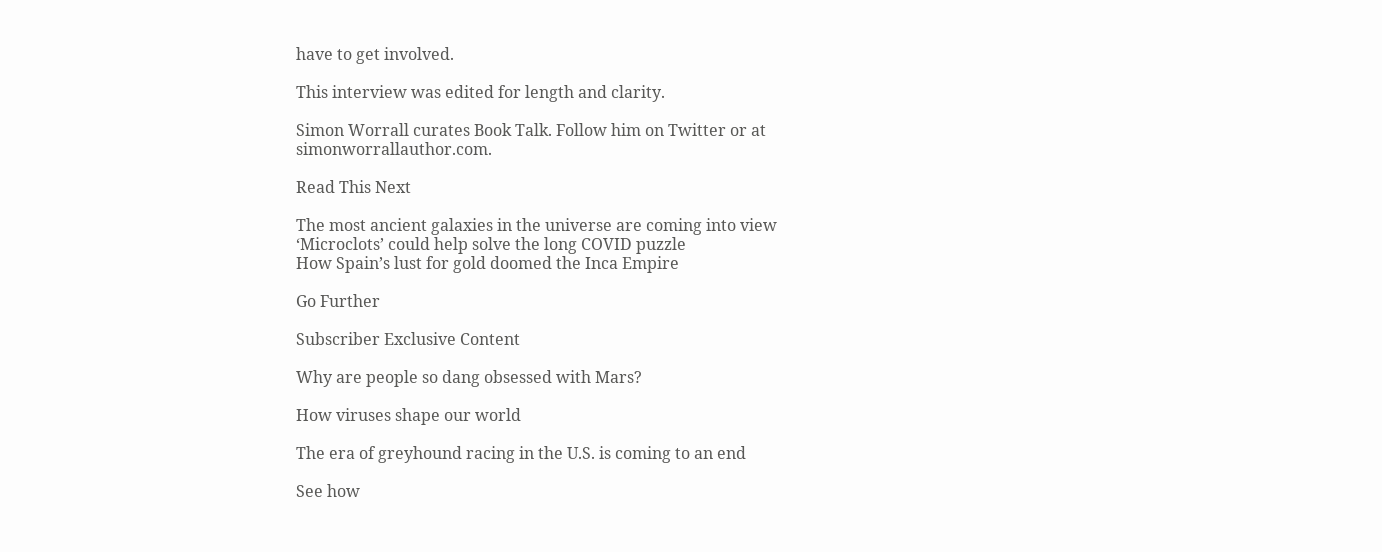have to get involved.

This interview was edited for length and clarity.

Simon Worrall curates Book Talk. Follow him on Twitter or at simonworrallauthor.com.

Read This Next

The most ancient galaxies in the universe are coming into view
‘Microclots’ could help solve the long COVID puzzle
How Spain’s lust for gold doomed the Inca Empire

Go Further

Subscriber Exclusive Content

Why are people so dang obsessed with Mars?

How viruses shape our world

The era of greyhound racing in the U.S. is coming to an end

See how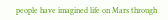people have imagined life on Mars through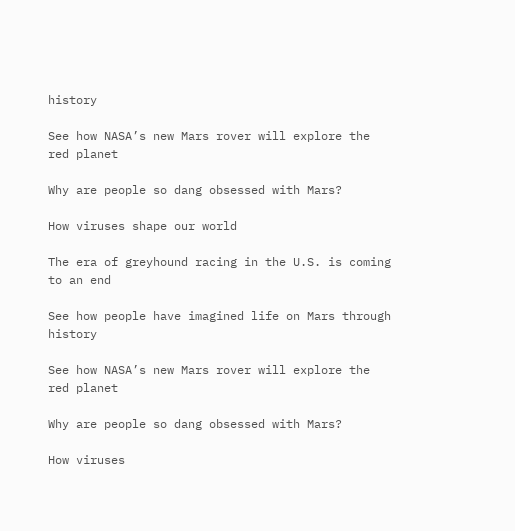history

See how NASA’s new Mars rover will explore the red planet

Why are people so dang obsessed with Mars?

How viruses shape our world

The era of greyhound racing in the U.S. is coming to an end

See how people have imagined life on Mars through history

See how NASA’s new Mars rover will explore the red planet

Why are people so dang obsessed with Mars?

How viruses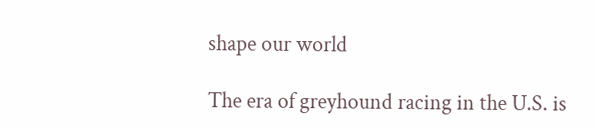shape our world

The era of greyhound racing in the U.S. is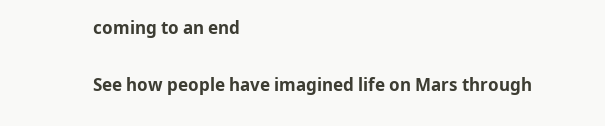coming to an end

See how people have imagined life on Mars through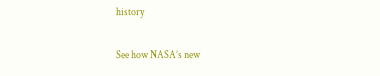history

See how NASA’s new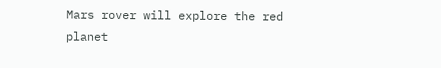Mars rover will explore the red planet